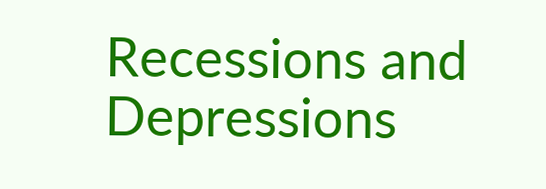Recessions and Depressions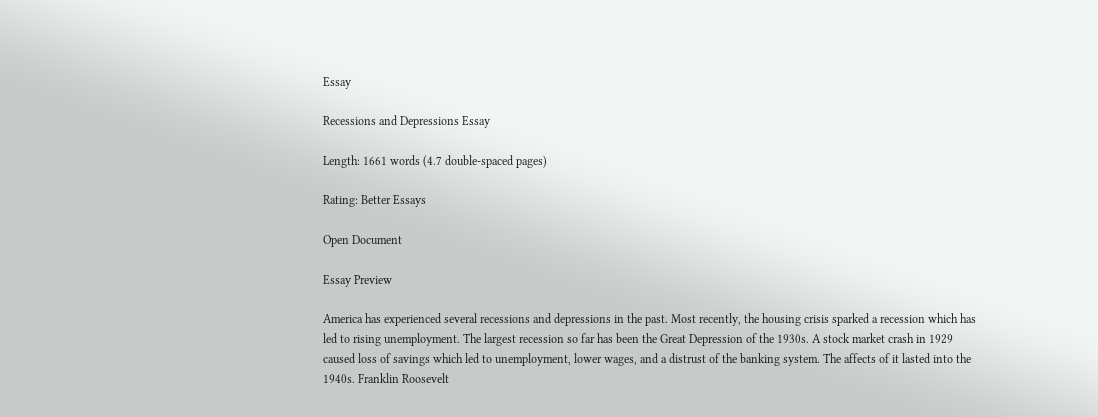Essay

Recessions and Depressions Essay

Length: 1661 words (4.7 double-spaced pages)

Rating: Better Essays

Open Document

Essay Preview

America has experienced several recessions and depressions in the past. Most recently, the housing crisis sparked a recession which has led to rising unemployment. The largest recession so far has been the Great Depression of the 1930s. A stock market crash in 1929 caused loss of savings which led to unemployment, lower wages, and a distrust of the banking system. The affects of it lasted into the 1940s. Franklin Roosevelt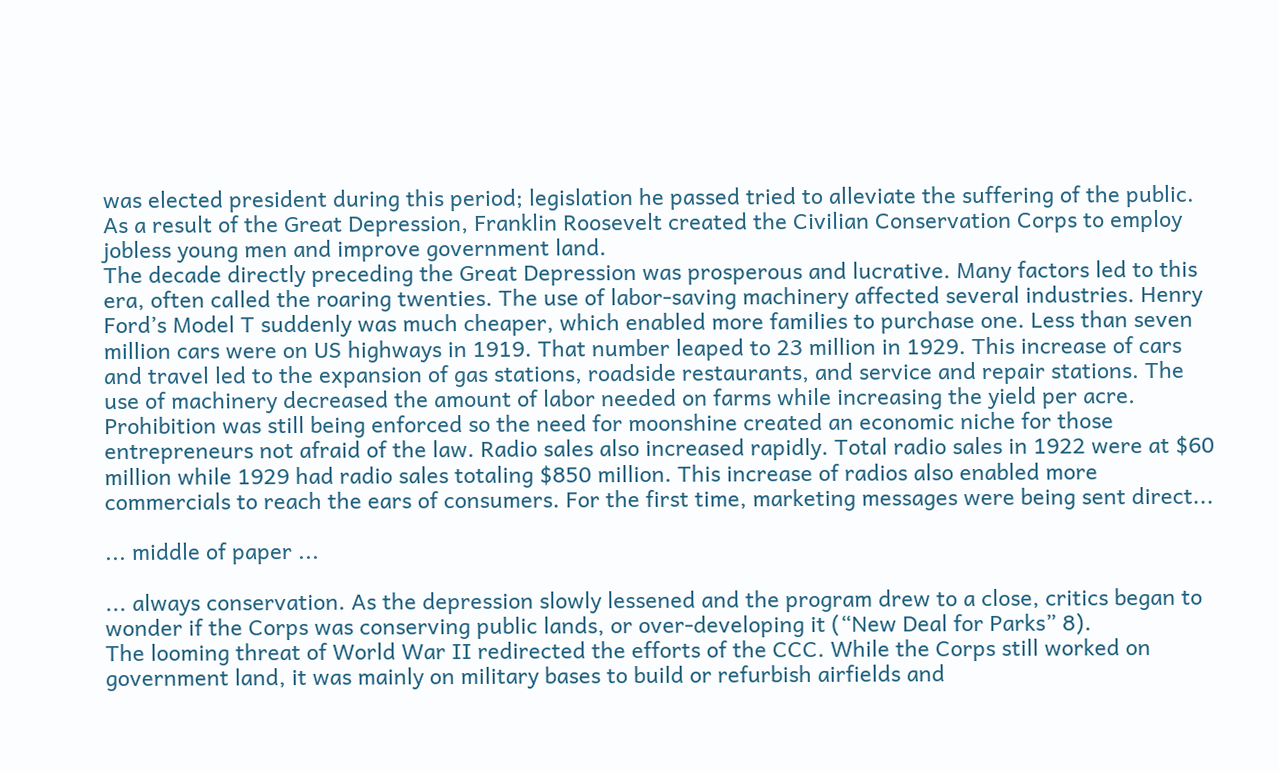was elected president during this period; legislation he passed tried to alleviate the suffering of the public. As a result of the Great Depression, Franklin Roosevelt created the Civilian Conservation Corps to employ jobless young men and improve government land.
The decade directly preceding the Great Depression was prosperous and lucrative. Many factors led to this era, often called the roaring twenties. The use of labor-saving machinery affected several industries. Henry Ford’s Model T suddenly was much cheaper, which enabled more families to purchase one. Less than seven million cars were on US highways in 1919. That number leaped to 23 million in 1929. This increase of cars and travel led to the expansion of gas stations, roadside restaurants, and service and repair stations. The use of machinery decreased the amount of labor needed on farms while increasing the yield per acre. Prohibition was still being enforced so the need for moonshine created an economic niche for those entrepreneurs not afraid of the law. Radio sales also increased rapidly. Total radio sales in 1922 were at $60 million while 1929 had radio sales totaling $850 million. This increase of radios also enabled more commercials to reach the ears of consumers. For the first time, marketing messages were being sent direct...

... middle of paper ...

... always conservation. As the depression slowly lessened and the program drew to a close, critics began to wonder if the Corps was conserving public lands, or over-developing it (“New Deal for Parks” 8).
The looming threat of World War II redirected the efforts of the CCC. While the Corps still worked on government land, it was mainly on military bases to build or refurbish airfields and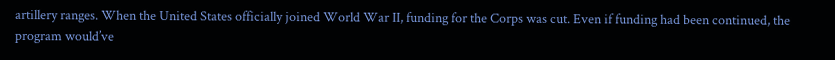artillery ranges. When the United States officially joined World War II, funding for the Corps was cut. Even if funding had been continued, the program would’ve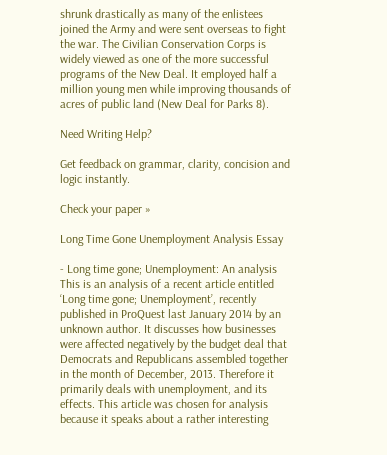shrunk drastically as many of the enlistees joined the Army and were sent overseas to fight the war. The Civilian Conservation Corps is widely viewed as one of the more successful programs of the New Deal. It employed half a million young men while improving thousands of acres of public land (New Deal for Parks 8).

Need Writing Help?

Get feedback on grammar, clarity, concision and logic instantly.

Check your paper »

Long Time Gone Unemployment Analysis Essay

- Long time gone; Unemployment: An analysis This is an analysis of a recent article entitled ‘Long time gone; Unemployment’, recently published in ProQuest last January 2014 by an unknown author. It discusses how businesses were affected negatively by the budget deal that Democrats and Republicans assembled together in the month of December, 2013. Therefore it primarily deals with unemployment, and its effects. This article was chosen for analysis because it speaks about a rather interesting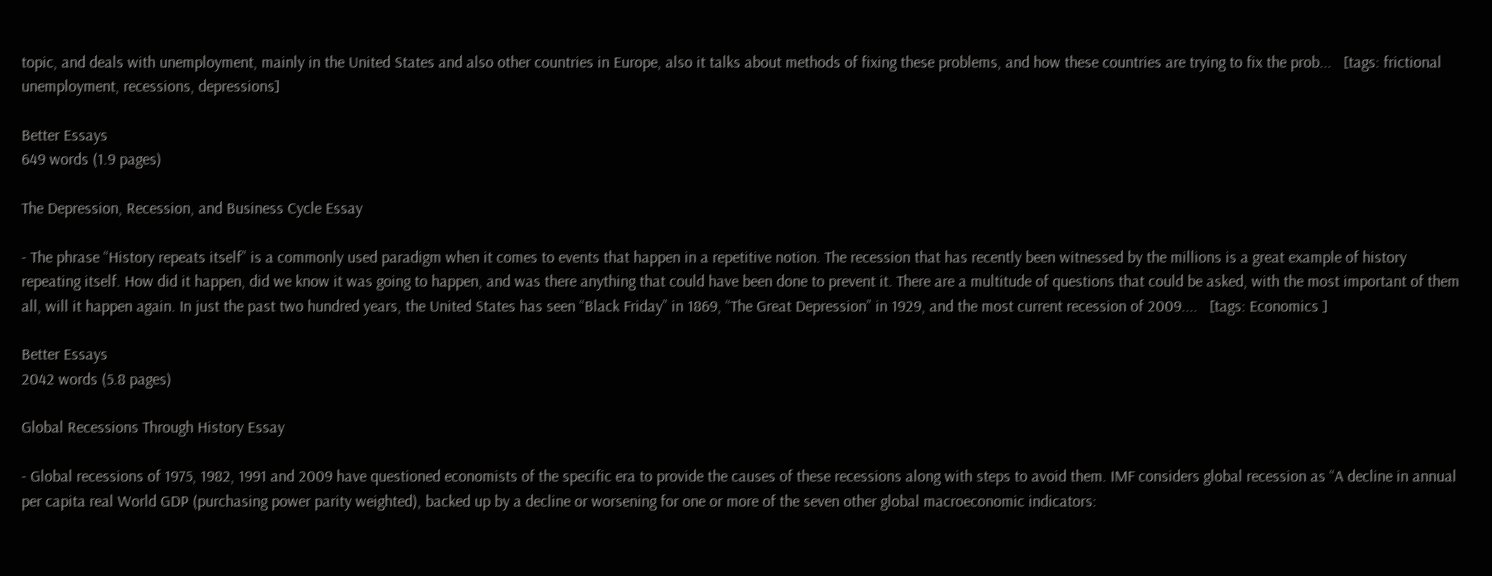topic, and deals with unemployment, mainly in the United States and also other countries in Europe, also it talks about methods of fixing these problems, and how these countries are trying to fix the prob...   [tags: frictional unemployment, recessions, depressions]

Better Essays
649 words (1.9 pages)

The Depression, Recession, and Business Cycle Essay

- The phrase “History repeats itself” is a commonly used paradigm when it comes to events that happen in a repetitive notion. The recession that has recently been witnessed by the millions is a great example of history repeating itself. How did it happen, did we know it was going to happen, and was there anything that could have been done to prevent it. There are a multitude of questions that could be asked, with the most important of them all, will it happen again. In just the past two hundred years, the United States has seen “Black Friday” in 1869, “The Great Depression” in 1929, and the most current recession of 2009....   [tags: Economics ]

Better Essays
2042 words (5.8 pages)

Global Recessions Through History Essay

- Global recessions of 1975, 1982, 1991 and 2009 have questioned economists of the specific era to provide the causes of these recessions along with steps to avoid them. IMF considers global recession as “A decline in annual per capita real World GDP (purchasing power parity weighted), backed up by a decline or worsening for one or more of the seven other global macroeconomic indicators: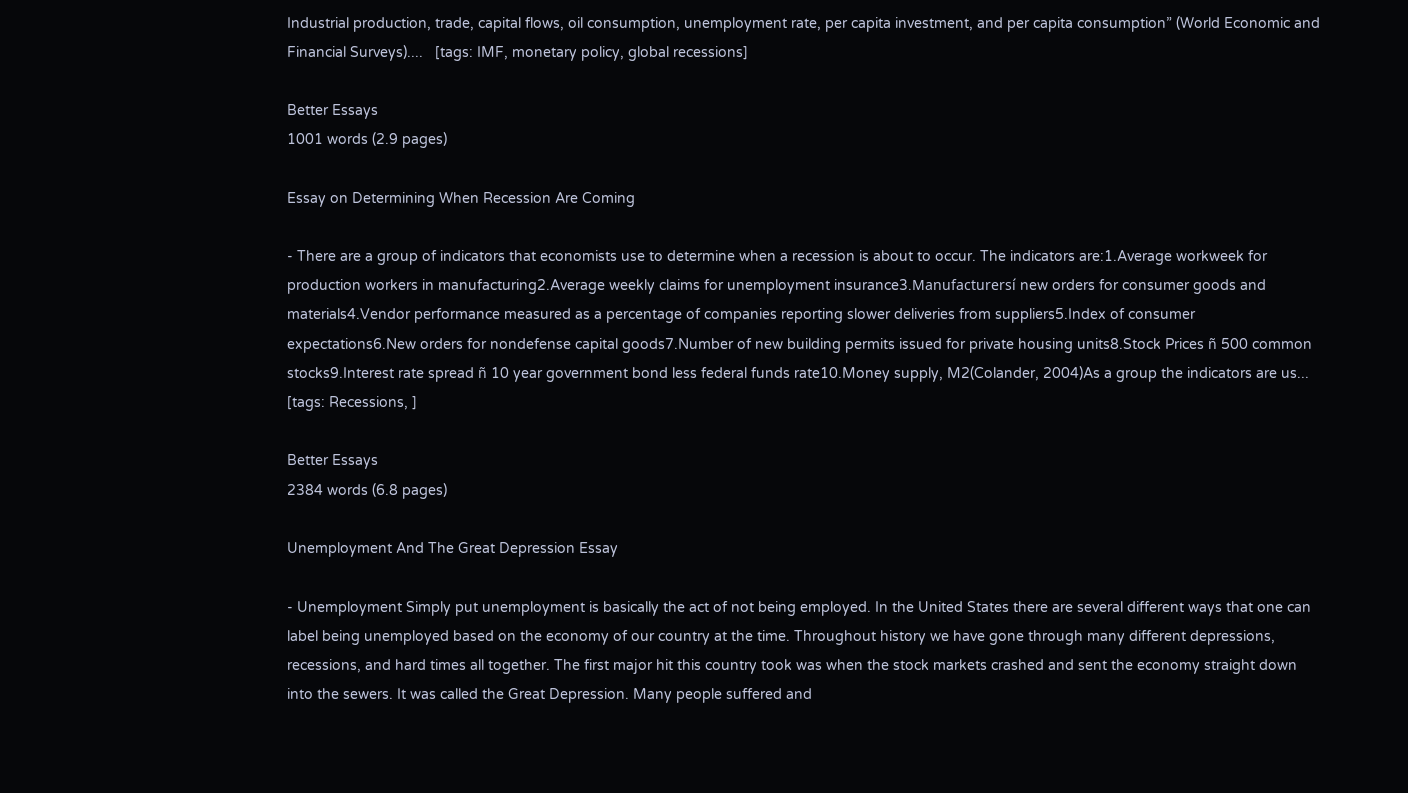Industrial production, trade, capital flows, oil consumption, unemployment rate, per capita investment, and per capita consumption” (World Economic and Financial Surveys)....   [tags: IMF, monetary policy, global recessions]

Better Essays
1001 words (2.9 pages)

Essay on Determining When Recession Are Coming

- There are a group of indicators that economists use to determine when a recession is about to occur. The indicators are:1.Average workweek for production workers in manufacturing2.Average weekly claims for unemployment insurance3.Manufacturersí new orders for consumer goods and materials4.Vendor performance measured as a percentage of companies reporting slower deliveries from suppliers5.Index of consumer expectations6.New orders for nondefense capital goods7.Number of new building permits issued for private housing units8.Stock Prices ñ 500 common stocks9.Interest rate spread ñ 10 year government bond less federal funds rate10.Money supply, M2(Colander, 2004)As a group the indicators are us...   [tags: Recessions, ]

Better Essays
2384 words (6.8 pages)

Unemployment And The Great Depression Essay

- Unemployment Simply put unemployment is basically the act of not being employed. In the United States there are several different ways that one can label being unemployed based on the economy of our country at the time. Throughout history we have gone through many different depressions, recessions, and hard times all together. The first major hit this country took was when the stock markets crashed and sent the economy straight down into the sewers. It was called the Great Depression. Many people suffered and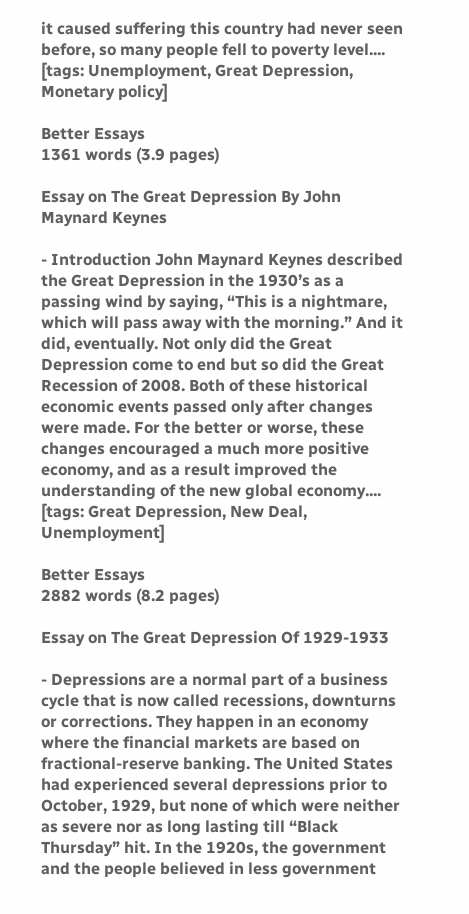it caused suffering this country had never seen before, so many people fell to poverty level....   [tags: Unemployment, Great Depression, Monetary policy]

Better Essays
1361 words (3.9 pages)

Essay on The Great Depression By John Maynard Keynes

- Introduction John Maynard Keynes described the Great Depression in the 1930’s as a passing wind by saying, “This is a nightmare, which will pass away with the morning.” And it did, eventually. Not only did the Great Depression come to end but so did the Great Recession of 2008. Both of these historical economic events passed only after changes were made. For the better or worse, these changes encouraged a much more positive economy, and as a result improved the understanding of the new global economy....   [tags: Great Depression, New Deal, Unemployment]

Better Essays
2882 words (8.2 pages)

Essay on The Great Depression Of 1929-1933

- Depressions are a normal part of a business cycle that is now called recessions, downturns or corrections. They happen in an economy where the financial markets are based on fractional-reserve banking. The United States had experienced several depressions prior to October, 1929, but none of which were neither as severe nor as long lasting till “Black Thursday” hit. In the 1920s, the government and the people believed in less government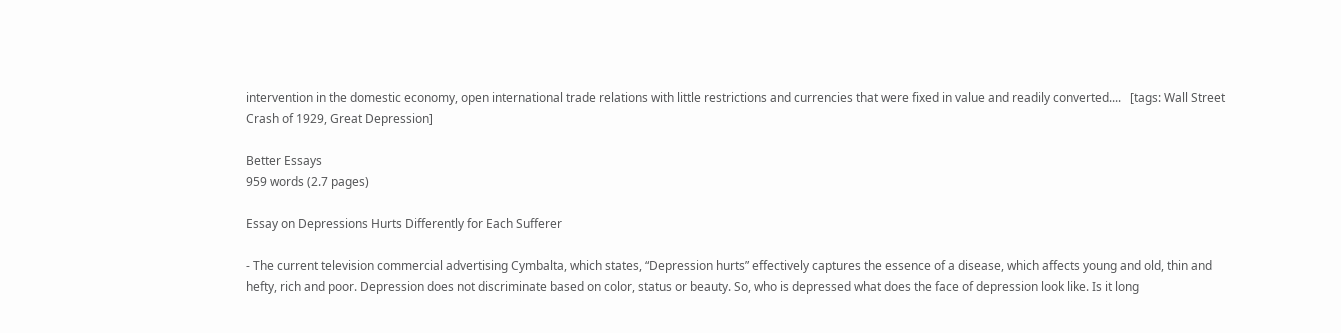intervention in the domestic economy, open international trade relations with little restrictions and currencies that were fixed in value and readily converted....   [tags: Wall Street Crash of 1929, Great Depression]

Better Essays
959 words (2.7 pages)

Essay on Depressions Hurts Differently for Each Sufferer

- The current television commercial advertising Cymbalta, which states, “Depression hurts” effectively captures the essence of a disease, which affects young and old, thin and hefty, rich and poor. Depression does not discriminate based on color, status or beauty. So, who is depressed what does the face of depression look like. Is it long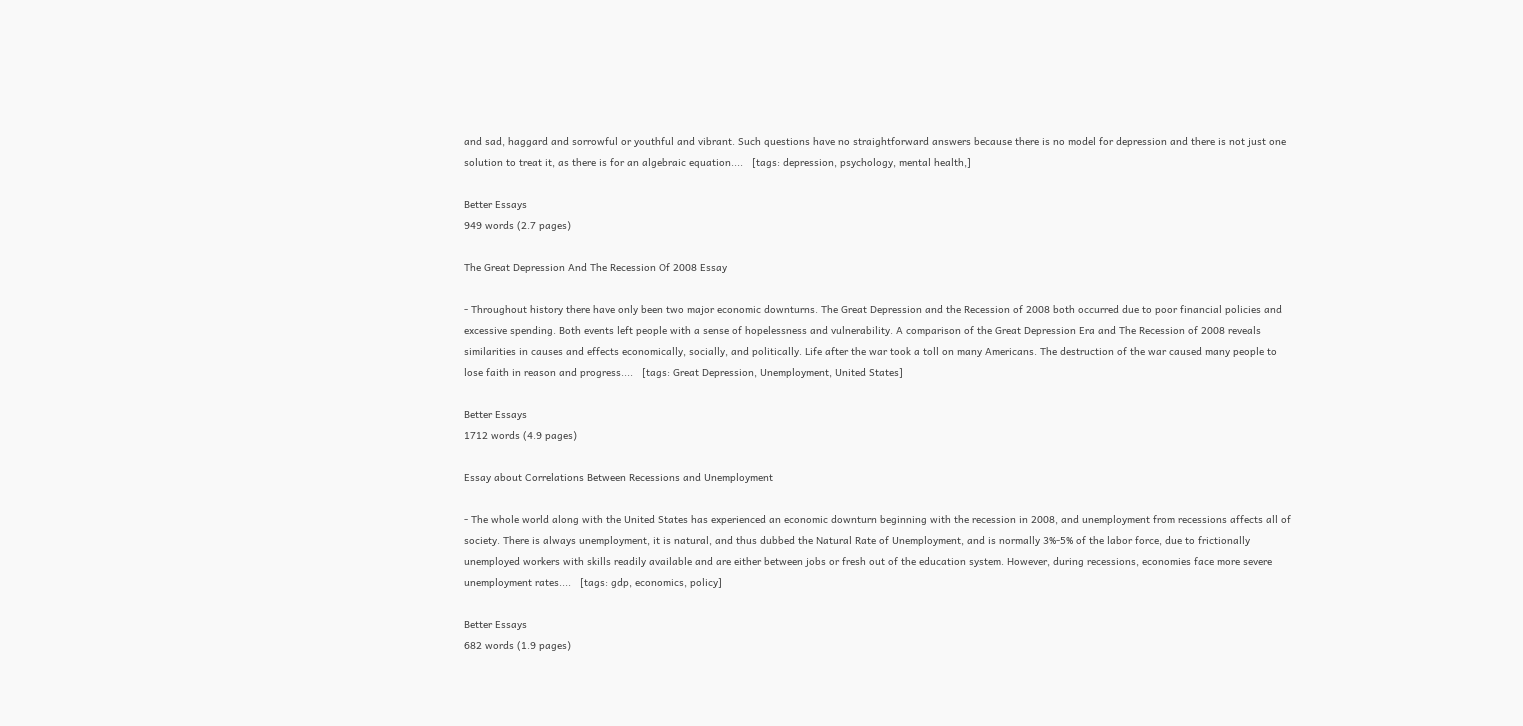and sad, haggard and sorrowful or youthful and vibrant. Such questions have no straightforward answers because there is no model for depression and there is not just one solution to treat it, as there is for an algebraic equation....   [tags: depression, psychology, mental health,]

Better Essays
949 words (2.7 pages)

The Great Depression And The Recession Of 2008 Essay

- Throughout history there have only been two major economic downturns. The Great Depression and the Recession of 2008 both occurred due to poor financial policies and excessive spending. Both events left people with a sense of hopelessness and vulnerability. A comparison of the Great Depression Era and The Recession of 2008 reveals similarities in causes and effects economically, socially, and politically. Life after the war took a toll on many Americans. The destruction of the war caused many people to lose faith in reason and progress....   [tags: Great Depression, Unemployment, United States]

Better Essays
1712 words (4.9 pages)

Essay about Correlations Between Recessions and Unemployment

- The whole world along with the United States has experienced an economic downturn beginning with the recession in 2008, and unemployment from recessions affects all of society. There is always unemployment, it is natural, and thus dubbed the Natural Rate of Unemployment, and is normally 3%-5% of the labor force, due to frictionally unemployed workers with skills readily available and are either between jobs or fresh out of the education system. However, during recessions, economies face more severe unemployment rates....   [tags: gdp, economics, policy]

Better Essays
682 words (1.9 pages)